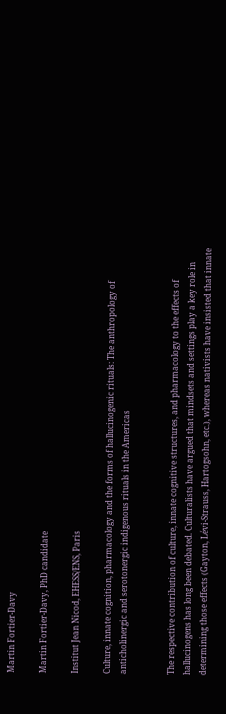Martin Fortier-Davy

Martin Fortier-Davy, PhD candidate

Institut Jean Nicod, EHESS/ENS, Paris

Culture, innate cognition, pharmacology and the forms of hallucinogenic rituals: The anthropology of anticholinergic and serotonergic indigenous rituals in the Americas


The respective contribution of culture, innate cognitive structures, and pharmacology to the effects of hallucinogens has long been debated. Culturalists have argued that mindsets and settings play a key role in determining those effects (Gayton, Lévi-Strauss, Hartogsohn, etc.), whereas nativists have insisted that innate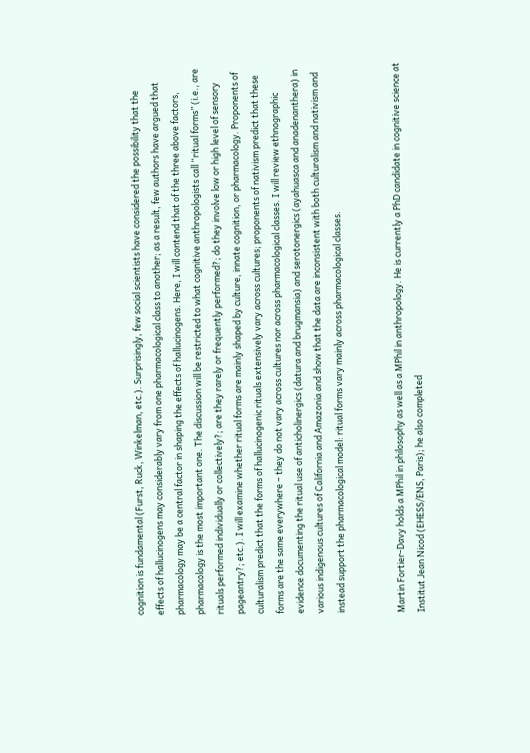cognition is fundamental (Furst, Ruck, Winkelman, etc.). Surprisingly, few social scientists have considered the possibility that the effects of hallucinogens may considerably vary from one pharmacological class to another; as a result, few authors have argued that pharmacology may be a central factor in shaping the effects of hallucinogens. Here, I will contend that of the three above factors, pharmacology is the most important one. The discussion will be restricted to what cognitive anthropologists call “ritual forms” (i.e., are rituals performed individually or collectively?; are they rarely or frequently performed?; do they involve low or high level of sensory pageantry?; etc.). I will examine whether ritual forms are mainly shaped by culture, innate cognition, or pharmacology. Proponents of culturalism predict that the forms of hallucinogenic rituals extensively vary across cultures; proponents of nativism predict that these forms are the same everywhere – they do not vary across cultures nor across pharmacological classes. I will review ethnographic evidence documenting the ritual use of anticholinergics (datura and brugmansia) and serotonergics (ayahuasca and anadenanthera) in various indigenous cultures of California and Amazonia and show that the data are inconsistent with both culturalism and nativism and instead support the pharmacological model: ritual forms vary mainly across pharmacological classes.


Martin Fortier-Davy holds a MPhil in philosophy as well as a MPhil in anthropology. He is currently a PhD candidate in cognitive science at Institut Jean Nicod (EHESS/ENS, Paris); he also completed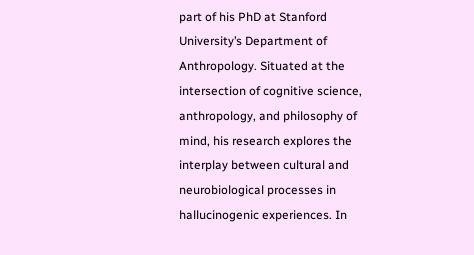part of his PhD at Stanford University’s Department of Anthropology. Situated at the intersection of cognitive science, anthropology, and philosophy of mind, his research explores the interplay between cultural and neurobiological processes in hallucinogenic experiences. In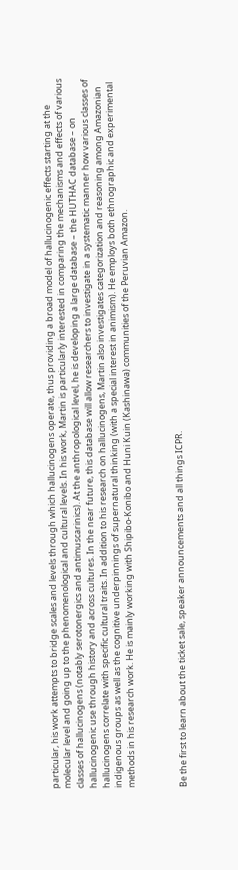particular, his work attempts to bridge scales and levels through which hallucinogens operate, thus providing a broad model of hallucinogenic effects starting at the molecular level and going up to the phenomenological and cultural levels. In his work, Martin is particularly interested in comparing the mechanisms and effects of various classes of hallucinogens (notably serotonergics and antimuscarinics). At the anthropological level, he is developing a large database – the HUTHAC database – on hallucinogenic use through history and across cultures. In the near future, this database will allow researchers to investigate in a systematic manner how various classes of hallucinogens correlate with specific cultural traits. In addition to his research on hallucinogens, Martin also investigates categorization and reasoning among Amazonian indigenous groups as well as the cognitive underpinnings of supernatural thinking (with a special interest in animism). He employs both ethnographic and experimental methods in his research work. He is mainly working with Shipibo-Konibo and Huni Kuin (Kashinawa) communities of the Peruvian Amazon.



Be the first to learn about the ticket sale, speaker announcements and all things ICPR.